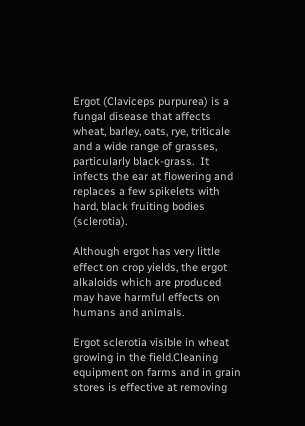Ergot (Claviceps purpurea) is a fungal disease that affects wheat, barley, oats, rye, triticale and a wide range of grasses, particularly black-grass.  It infects the ear at flowering and replaces a few spikelets with hard, black fruiting bodies (sclerotia).

Although ergot has very little effect on crop yields, the ergot alkaloids which are produced may have harmful effects on humans and animals.

Ergot sclerotia visible in wheat growing in the field.Cleaning equipment on farms and in grain stores is effective at removing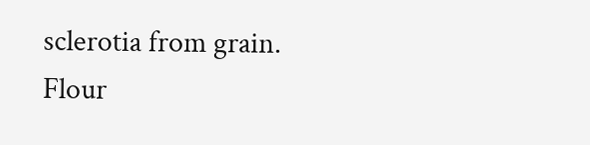sclerotia from grain.   Flour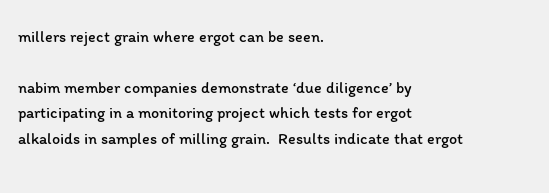millers reject grain where ergot can be seen.

nabim member companies demonstrate ‘due diligence’ by participating in a monitoring project which tests for ergot alkaloids in samples of milling grain.  Results indicate that ergot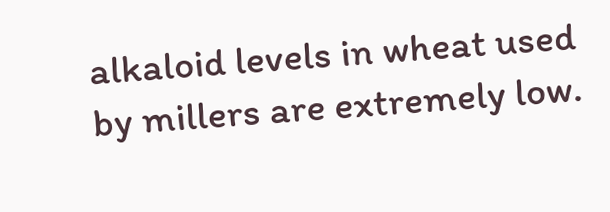alkaloid levels in wheat used by millers are extremely low.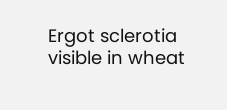Ergot sclerotia visible in wheat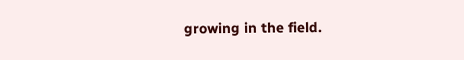growing in the field.